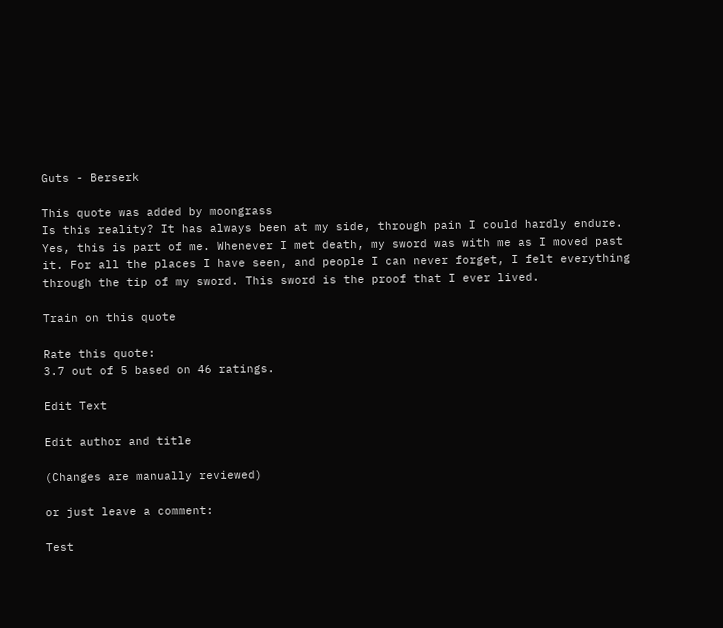Guts - Berserk

This quote was added by moongrass
Is this reality? It has always been at my side, through pain I could hardly endure. Yes, this is part of me. Whenever I met death, my sword was with me as I moved past it. For all the places I have seen, and people I can never forget, I felt everything through the tip of my sword. This sword is the proof that I ever lived.

Train on this quote

Rate this quote:
3.7 out of 5 based on 46 ratings.

Edit Text

Edit author and title

(Changes are manually reviewed)

or just leave a comment:

Test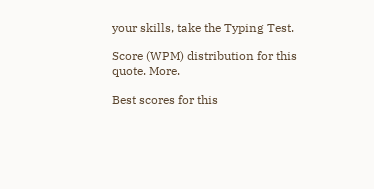your skills, take the Typing Test.

Score (WPM) distribution for this quote. More.

Best scores for this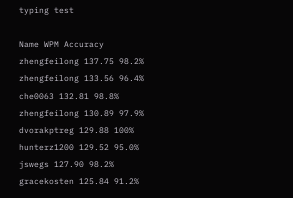typing test

Name WPM Accuracy
zhengfeilong 137.75 98.2%
zhengfeilong 133.56 96.4%
che0063 132.81 98.8%
zhengfeilong 130.89 97.9%
dvorakptreg 129.88 100%
hunterz1200 129.52 95.0%
jswegs 127.90 98.2%
gracekosten 125.84 91.2%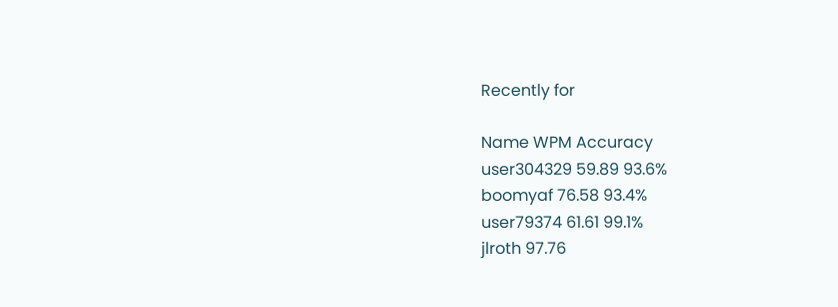Recently for

Name WPM Accuracy
user304329 59.89 93.6%
boomyaf 76.58 93.4%
user79374 61.61 99.1%
jlroth 97.76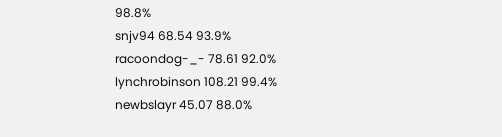98.8%
snjv94 68.54 93.9%
racoondog-_- 78.61 92.0%
lynchrobinson 108.21 99.4%
newbslayr 45.07 88.0%